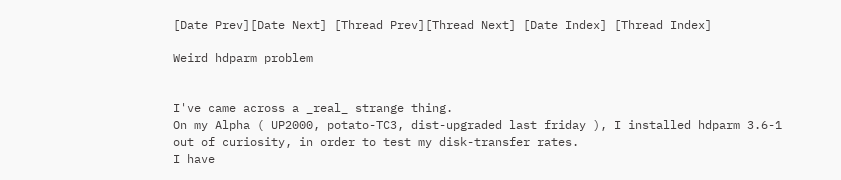[Date Prev][Date Next] [Thread Prev][Thread Next] [Date Index] [Thread Index]

Weird hdparm problem


I've came across a _real_ strange thing.
On my Alpha ( UP2000, potato-TC3, dist-upgraded last friday ), I installed hdparm 3.6-1
out of curiosity, in order to test my disk-transfer rates.
I have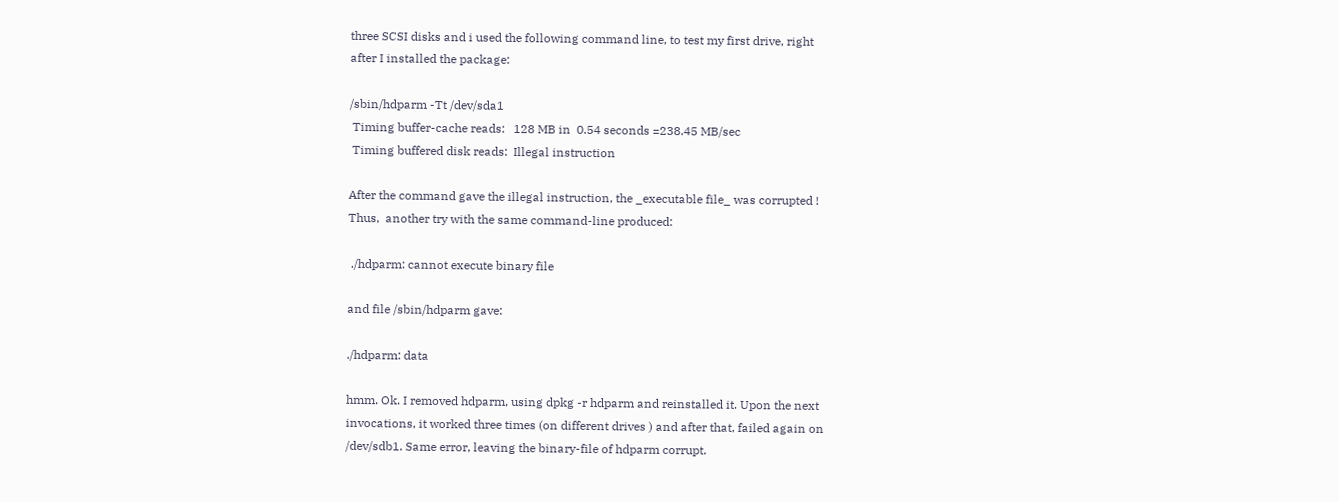three SCSI disks and i used the following command line, to test my first drive, right
after I installed the package:

/sbin/hdparm -Tt /dev/sda1
 Timing buffer-cache reads:   128 MB in  0.54 seconds =238.45 MB/sec
 Timing buffered disk reads:  Illegal instruction

After the command gave the illegal instruction, the _executable file_ was corrupted !
Thus,  another try with the same command-line produced:

 ./hdparm: cannot execute binary file

and file /sbin/hdparm gave:

./hdparm: data

hmm. Ok. I removed hdparm, using dpkg -r hdparm and reinstalled it. Upon the next
invocations, it worked three times (on different drives ) and after that, failed again on
/dev/sdb1. Same error, leaving the binary-file of hdparm corrupt.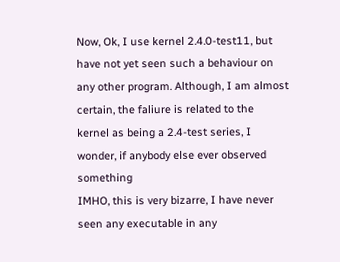Now, Ok, I use kernel 2.4.0-test11, but have not yet seen such a behaviour on
any other program. Although, I am almost certain, the faliure is related to the
kernel as being a 2.4-test series, I wonder, if anybody else ever observed something
IMHO, this is very bizarre, I have never seen any executable in any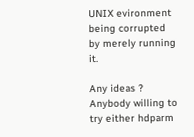UNIX evironment
being corrupted by merely running it.

Any ideas ? Anybody willing to try either hdparm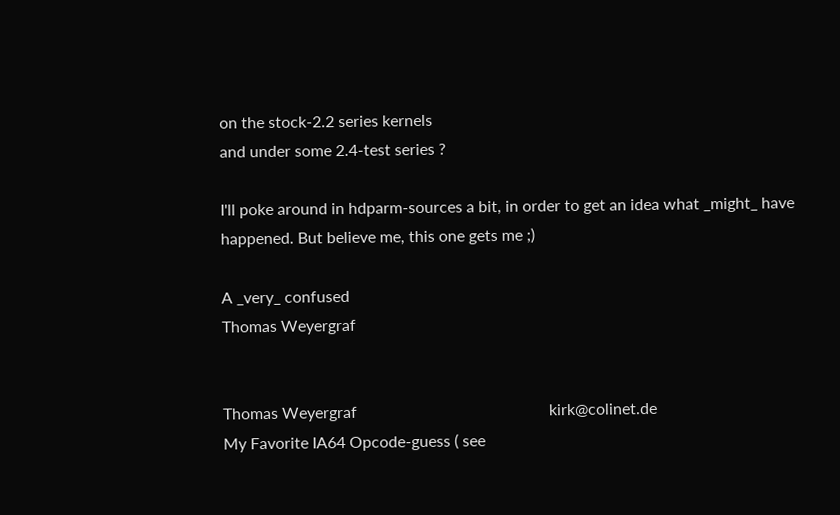on the stock-2.2 series kernels
and under some 2.4-test series ?

I'll poke around in hdparm-sources a bit, in order to get an idea what _might_ have
happened. But believe me, this one gets me ;)

A _very_ confused
Thomas Weyergraf


Thomas Weyergraf                                                kirk@colinet.de
My Favorite IA64 Opcode-guess ( see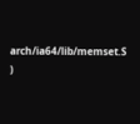arch/ia64/lib/memset.S )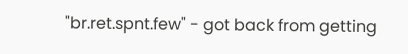"br.ret.spnt.few" - got back from getting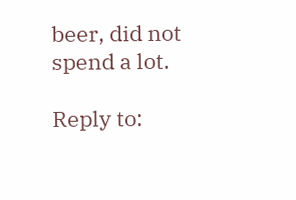beer, did not spend a lot.

Reply to: